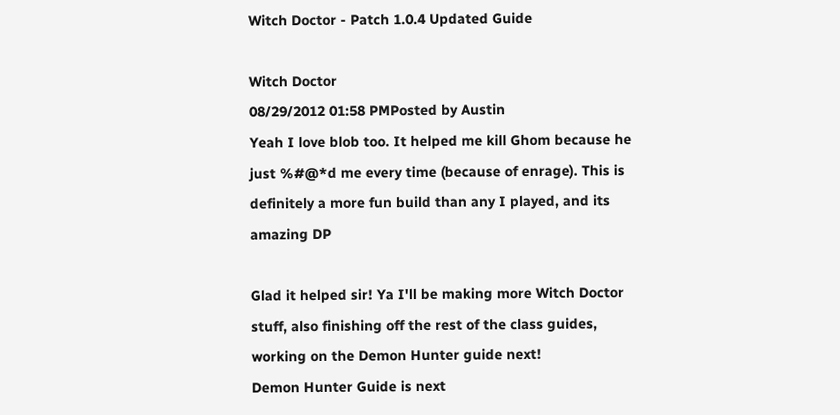Witch Doctor - Patch 1.0.4 Updated Guide

Witch Doctor
08/29/2012 01:58 PMPosted by Austin
Yeah I love blob too. It helped me kill Ghom because he just %#@*d me every time (because of enrage). This is definitely a more fun build than any I played, and its amazing DP

Glad it helped sir! Ya I'll be making more Witch Doctor stuff, also finishing off the rest of the class guides, working on the Demon Hunter guide next!
Demon Hunter Guide is next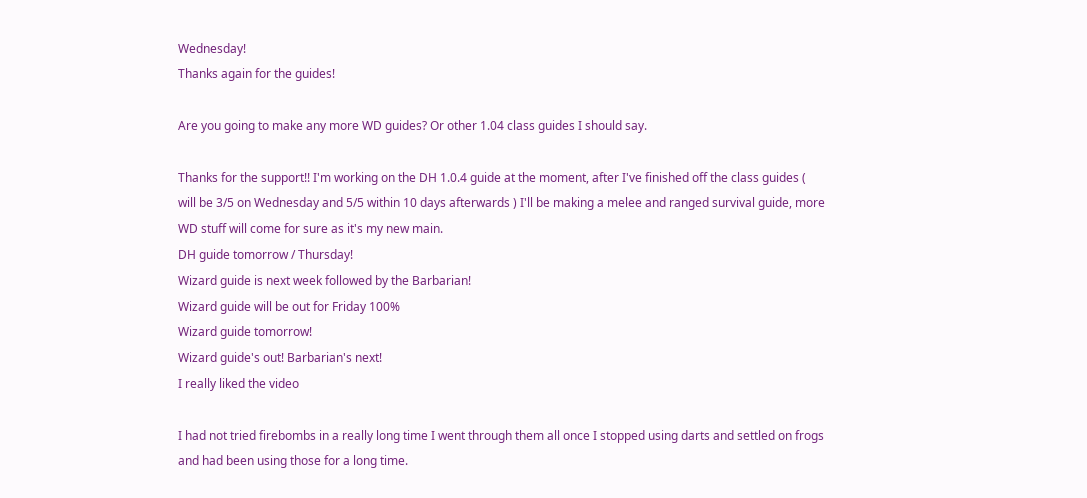Wednesday!
Thanks again for the guides!

Are you going to make any more WD guides? Or other 1.04 class guides I should say.

Thanks for the support!! I'm working on the DH 1.0.4 guide at the moment, after I've finished off the class guides ( will be 3/5 on Wednesday and 5/5 within 10 days afterwards ) I'll be making a melee and ranged survival guide, more WD stuff will come for sure as it's my new main.
DH guide tomorrow / Thursday!
Wizard guide is next week followed by the Barbarian!
Wizard guide will be out for Friday 100%
Wizard guide tomorrow!
Wizard guide's out! Barbarian's next!
I really liked the video

I had not tried firebombs in a really long time I went through them all once I stopped using darts and settled on frogs and had been using those for a long time.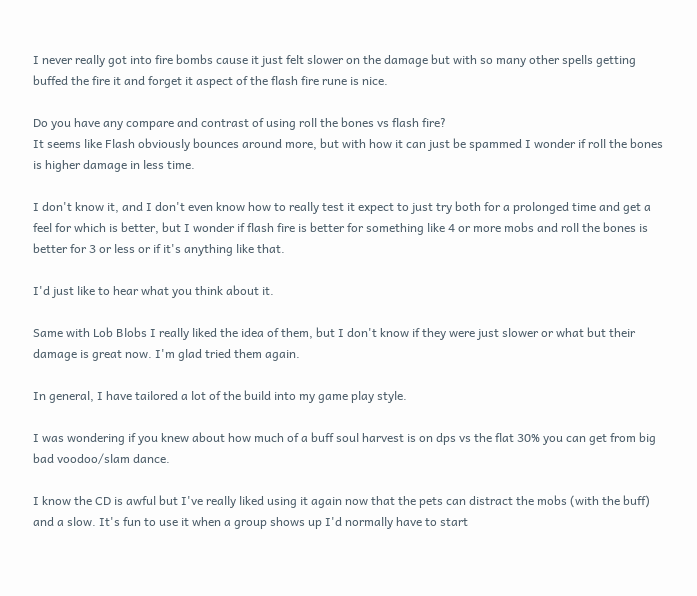I never really got into fire bombs cause it just felt slower on the damage but with so many other spells getting buffed the fire it and forget it aspect of the flash fire rune is nice.

Do you have any compare and contrast of using roll the bones vs flash fire?
It seems like Flash obviously bounces around more, but with how it can just be spammed I wonder if roll the bones is higher damage in less time.

I don't know it, and I don't even know how to really test it expect to just try both for a prolonged time and get a feel for which is better, but I wonder if flash fire is better for something like 4 or more mobs and roll the bones is better for 3 or less or if it's anything like that.

I'd just like to hear what you think about it.

Same with Lob Blobs I really liked the idea of them, but I don't know if they were just slower or what but their damage is great now. I'm glad tried them again.

In general, I have tailored a lot of the build into my game play style.

I was wondering if you knew about how much of a buff soul harvest is on dps vs the flat 30% you can get from big bad voodoo/slam dance.

I know the CD is awful but I've really liked using it again now that the pets can distract the mobs (with the buff) and a slow. It's fun to use it when a group shows up I'd normally have to start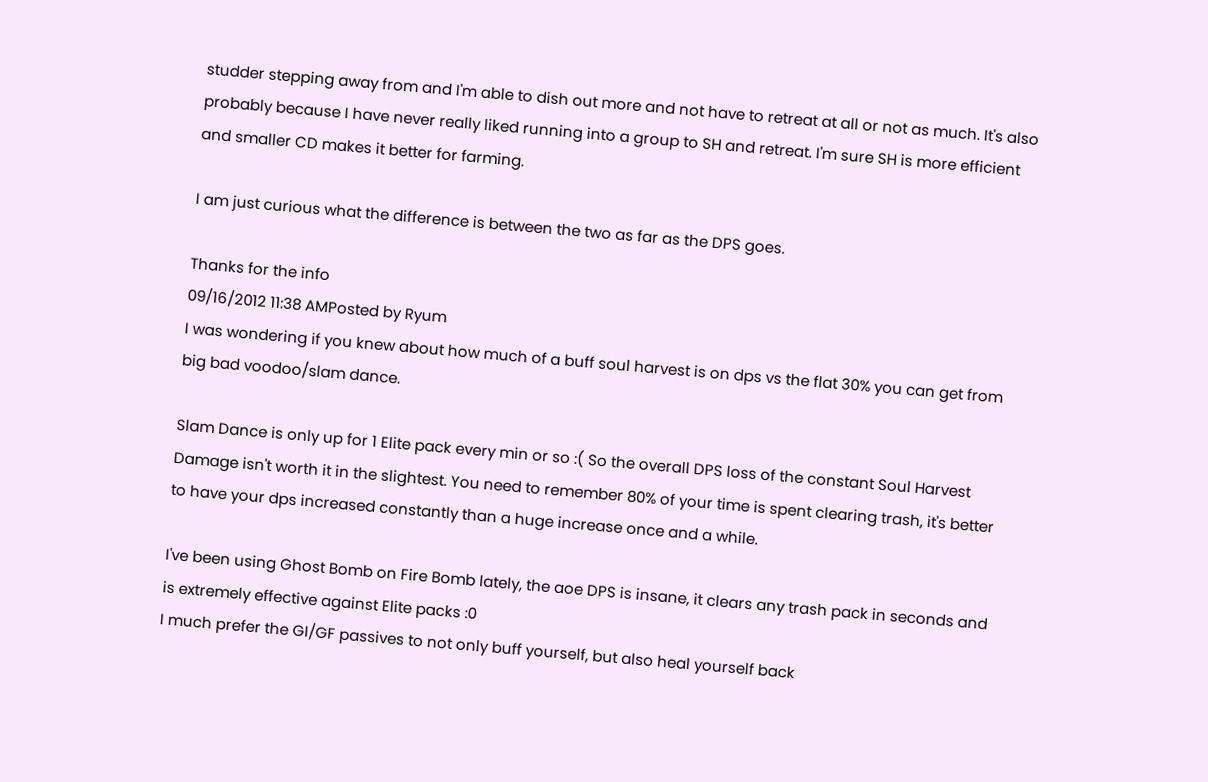studder stepping away from and I'm able to dish out more and not have to retreat at all or not as much. It's also probably because I have never really liked running into a group to SH and retreat. I'm sure SH is more efficient and smaller CD makes it better for farming.

I am just curious what the difference is between the two as far as the DPS goes.

Thanks for the info
09/16/2012 11:38 AMPosted by Ryum
I was wondering if you knew about how much of a buff soul harvest is on dps vs the flat 30% you can get from big bad voodoo/slam dance.

Slam Dance is only up for 1 Elite pack every min or so :( So the overall DPS loss of the constant Soul Harvest Damage isn't worth it in the slightest. You need to remember 80% of your time is spent clearing trash, it's better to have your dps increased constantly than a huge increase once and a while.

I've been using Ghost Bomb on Fire Bomb lately, the aoe DPS is insane, it clears any trash pack in seconds and is extremely effective against Elite packs :0
I much prefer the GI/GF passives to not only buff yourself, but also heal yourself back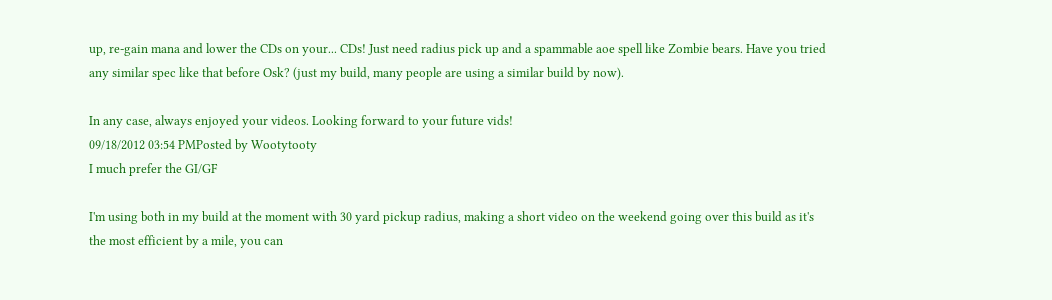up, re-gain mana and lower the CDs on your... CDs! Just need radius pick up and a spammable aoe spell like Zombie bears. Have you tried any similar spec like that before Osk? (just my build, many people are using a similar build by now).

In any case, always enjoyed your videos. Looking forward to your future vids!
09/18/2012 03:54 PMPosted by Wootytooty
I much prefer the GI/GF

I'm using both in my build at the moment with 30 yard pickup radius, making a short video on the weekend going over this build as it's the most efficient by a mile, you can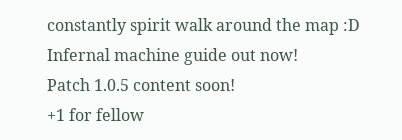constantly spirit walk around the map :D
Infernal machine guide out now!
Patch 1.0.5 content soon!
+1 for fellow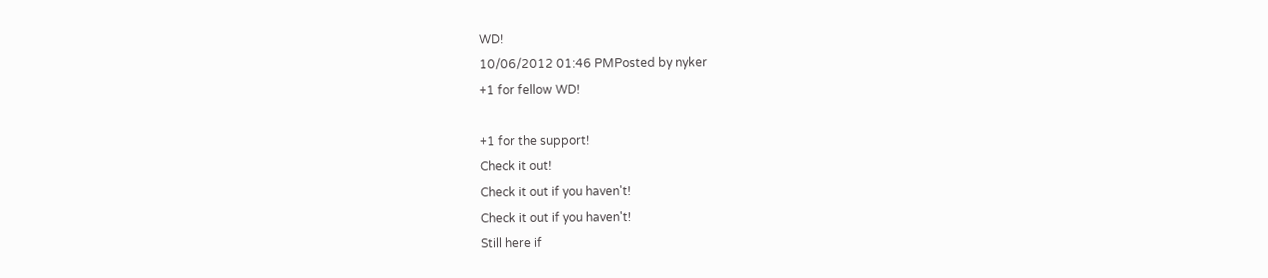WD!
10/06/2012 01:46 PMPosted by nyker
+1 for fellow WD!

+1 for the support!
Check it out!
Check it out if you haven't!
Check it out if you haven't!
Still here if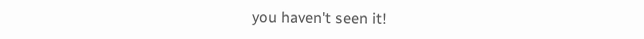you haven't seen it!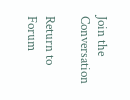Join the Conversation

Return to Forum